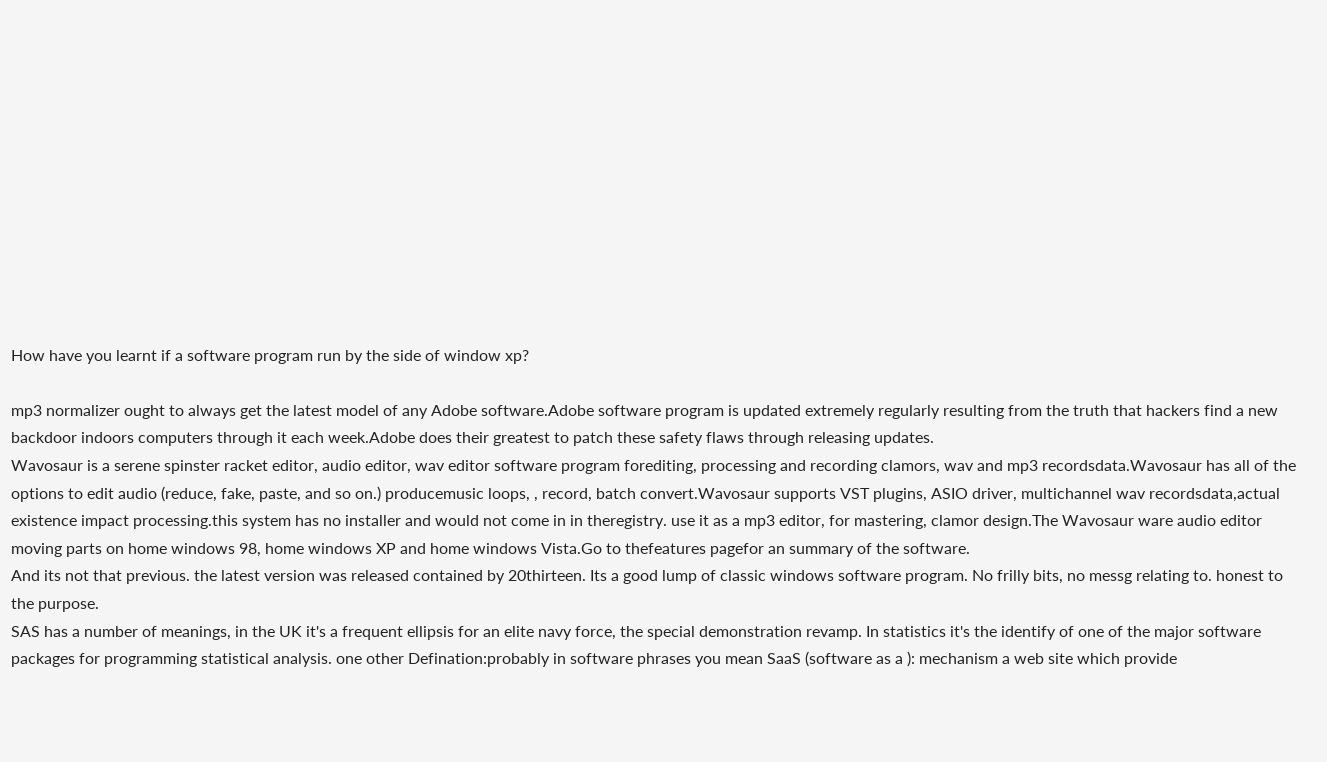How have you learnt if a software program run by the side of window xp?

mp3 normalizer ought to always get the latest model of any Adobe software.Adobe software program is updated extremely regularly resulting from the truth that hackers find a new backdoor indoors computers through it each week.Adobe does their greatest to patch these safety flaws through releasing updates.
Wavosaur is a serene spinster racket editor, audio editor, wav editor software program forediting, processing and recording clamors, wav and mp3 recordsdata.Wavosaur has all of the options to edit audio (reduce, fake, paste, and so on.) producemusic loops, , record, batch convert.Wavosaur supports VST plugins, ASIO driver, multichannel wav recordsdata,actual existence impact processing.this system has no installer and would not come in in theregistry. use it as a mp3 editor, for mastering, clamor design.The Wavosaur ware audio editor moving parts on home windows 98, home windows XP and home windows Vista.Go to thefeatures pagefor an summary of the software.
And its not that previous. the latest version was released contained by 20thirteen. Its a good lump of classic windows software program. No frilly bits, no messg relating to. honest to the purpose.
SAS has a number of meanings, in the UK it's a frequent ellipsis for an elite navy force, the special demonstration revamp. In statistics it's the identify of one of the major software packages for programming statistical analysis. one other Defination:probably in software phrases you mean SaaS (software as a ): mechanism a web site which provide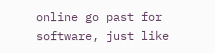online go past for software, just like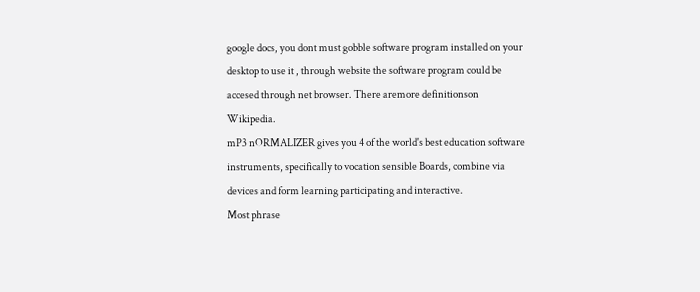google docs, you dont must gobble software program installed on your desktop to use it , through website the software program could be accesed through net browser. There aremore definitionson Wikipedia.
mP3 nORMALIZER gives you 4 of the world's best education software instruments, specifically to vocation sensible Boards, combine via devices and form learning participating and interactive.
Most phrase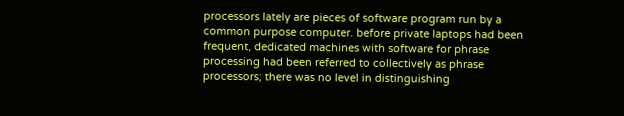processors lately are pieces of software program run by a common purpose computer. before private laptops had been frequent, dedicated machines with software for phrase processing had been referred to collectively as phrase processors; there was no level in distinguishing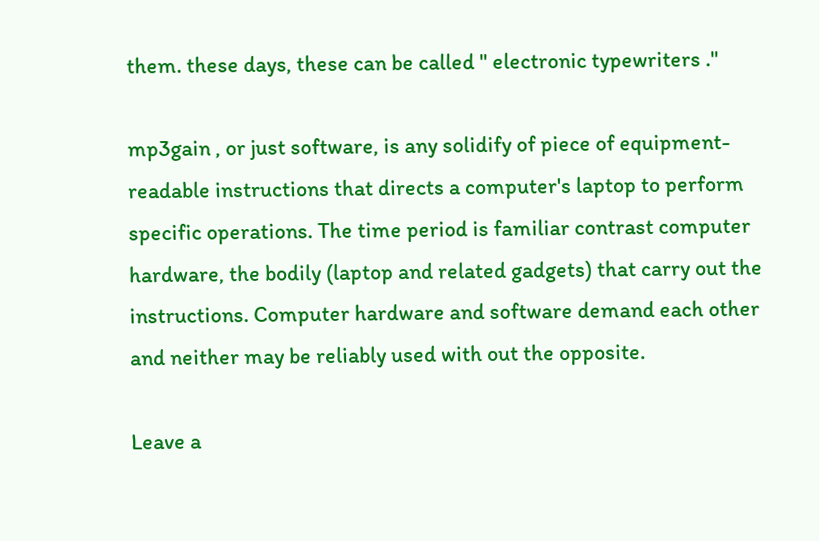them. these days, these can be called " electronic typewriters ."

mp3gain , or just software, is any solidify of piece of equipment-readable instructions that directs a computer's laptop to perform specific operations. The time period is familiar contrast computer hardware, the bodily (laptop and related gadgets) that carry out the instructions. Computer hardware and software demand each other and neither may be reliably used with out the opposite.

Leave a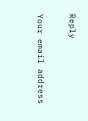Reply

Your email address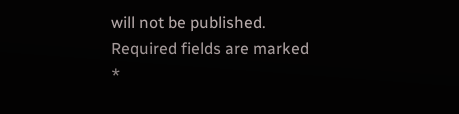will not be published. Required fields are marked *